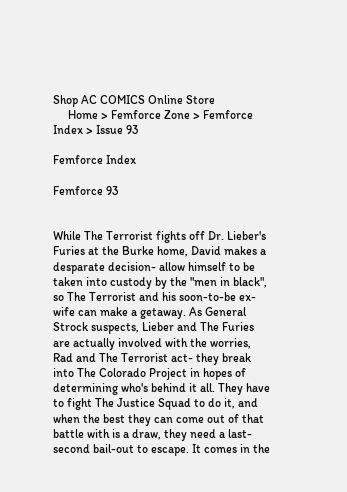Shop AC COMICS Online Store
     Home > Femforce Zone > Femforce Index > Issue 93

Femforce Index

Femforce 93


While The Terrorist fights off Dr. Lieber's Furies at the Burke home, David makes a desparate decision- allow himself to be taken into custody by the "men in black", so The Terrorist and his soon-to-be ex-wife can make a getaway. As General Strock suspects, Lieber and The Furies are actually involved with the worries, Rad and The Terrorist act- they break into The Colorado Project in hopes of determining who's behind it all. They have to fight The Justice Squad to do it, and when the best they can come out of that battle with is a draw, they need a last-second bail-out to escape. It comes in the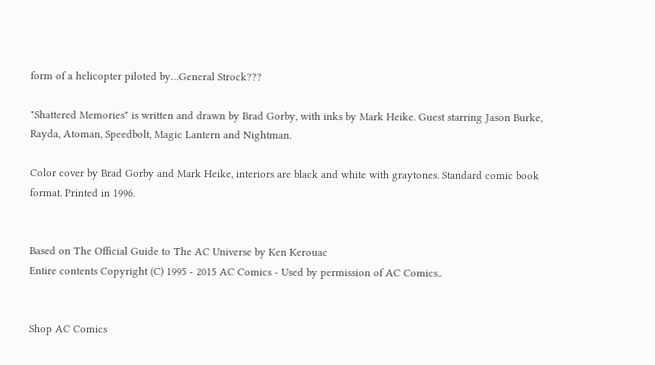form of a helicopter piloted by…General Strock???

"Shattered Memories" is written and drawn by Brad Gorby, with inks by Mark Heike. Guest starring Jason Burke, Rayda, Atoman, Speedbolt, Magic Lantern and Nightman.

Color cover by Brad Gorby and Mark Heike, interiors are black and white with graytones. Standard comic book format. Printed in 1996.


Based on The Official Guide to The AC Universe by Ken Kerouac
Entire contents Copyright (C) 1995 - 2015 AC Comics - Used by permission of AC Comics..


Shop AC Comics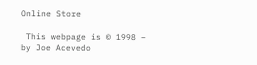Online Store

 This webpage is © 1998 –  by Joe Acevedo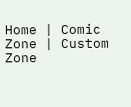Home | Comic Zone | Custom Zone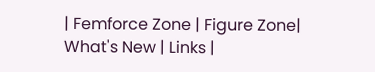| Femforce Zone | Figure Zone| What's New | Links |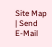Site Map | Send E-Mail